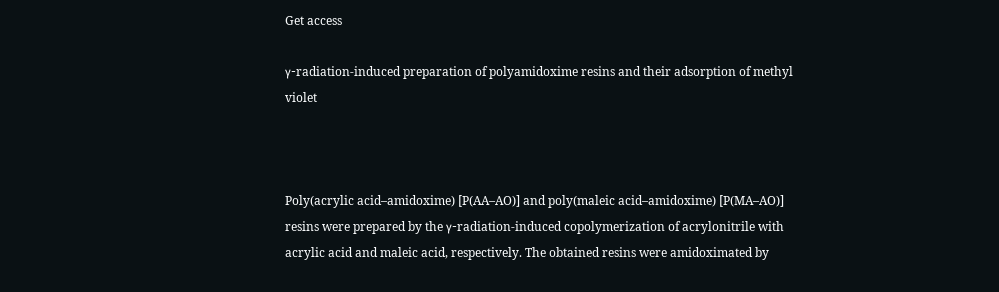Get access

γ-radiation-induced preparation of polyamidoxime resins and their adsorption of methyl violet



Poly(acrylic acid–amidoxime) [P(AA–AO)] and poly(maleic acid–amidoxime) [P(MA–AO)] resins were prepared by the γ-radiation-induced copolymerization of acrylonitrile with acrylic acid and maleic acid, respectively. The obtained resins were amidoximated by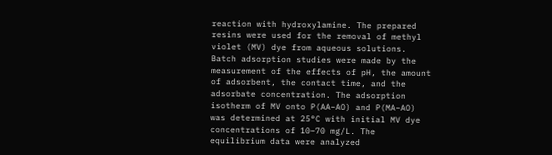reaction with hydroxylamine. The prepared resins were used for the removal of methyl violet (MV) dye from aqueous solutions. Batch adsorption studies were made by the measurement of the effects of pH, the amount of adsorbent, the contact time, and the adsorbate concentration. The adsorption isotherm of MV onto P(AA–AO) and P(MA–AO) was determined at 25°C with initial MV dye concentrations of 10–70 mg/L. The equilibrium data were analyzed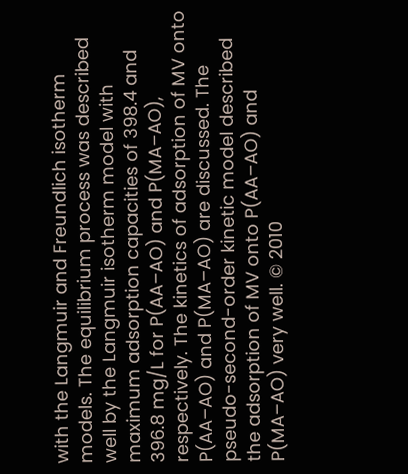with the Langmuir and Freundlich isotherm models. The equilibrium process was described well by the Langmuir isotherm model with maximum adsorption capacities of 398.4 and 396.8 mg/L for P(AA–AO) and P(MA–AO), respectively. The kinetics of adsorption of MV onto P(AA–AO) and P(MA–AO) are discussed. The pseudo-second-order kinetic model described the adsorption of MV onto P(AA–AO) and P(MA–AO) very well. © 2010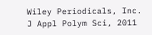Wiley Periodicals, Inc. J Appl Polym Sci, 2011